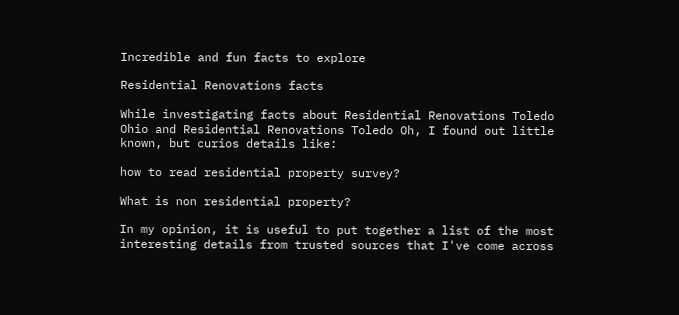Incredible and fun facts to explore

Residential Renovations facts

While investigating facts about Residential Renovations Toledo Ohio and Residential Renovations Toledo Oh, I found out little known, but curios details like:

how to read residential property survey?

What is non residential property?

In my opinion, it is useful to put together a list of the most interesting details from trusted sources that I've come across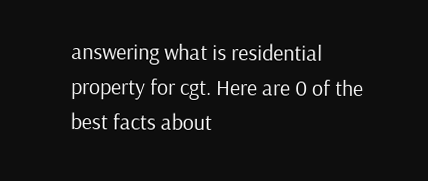answering what is residential property for cgt. Here are 0 of the best facts about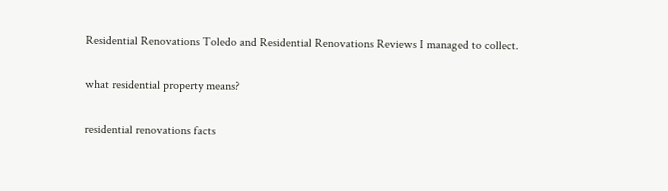Residential Renovations Toledo and Residential Renovations Reviews I managed to collect.

what residential property means?

residential renovations facts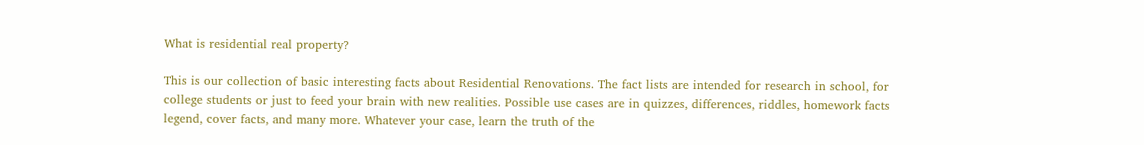What is residential real property?

This is our collection of basic interesting facts about Residential Renovations. The fact lists are intended for research in school, for college students or just to feed your brain with new realities. Possible use cases are in quizzes, differences, riddles, homework facts legend, cover facts, and many more. Whatever your case, learn the truth of the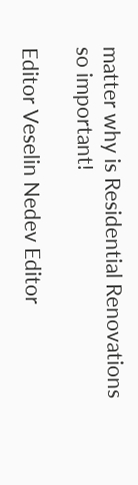matter why is Residential Renovations so important!

Editor Veselin Nedev Editor